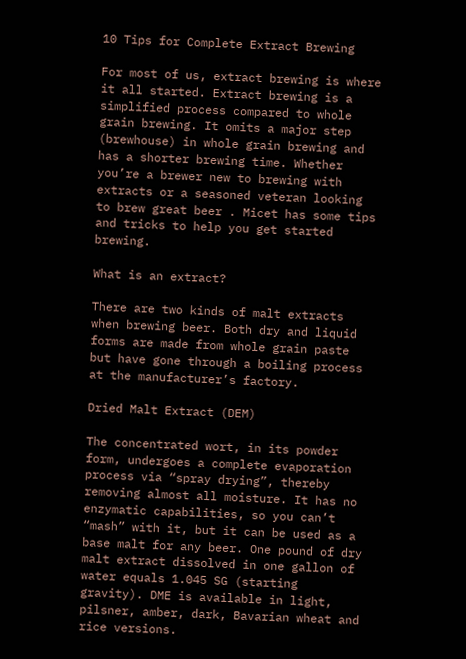10 Tips for Complete Extract Brewing

For most of us, extract brewing is where it all started. Extract brewing is a simplified process compared to whole grain brewing. It omits a major step (brewhouse) in whole grain brewing and has a shorter brewing time. Whether you’re a brewer new to brewing with extracts or a seasoned veteran looking to brew great beer . Micet has some tips and tricks to help you get started brewing.

What is an extract?

There are two kinds of malt extracts when brewing beer. Both dry and liquid forms are made from whole grain paste but have gone through a boiling process at the manufacturer’s factory.

Dried Malt Extract (DEM)

The concentrated wort, in its powder form, undergoes a complete evaporation process via “spray drying”, thereby removing almost all moisture. It has no enzymatic capabilities, so you can’t “mash” with it, but it can be used as a base malt for any beer. One pound of dry malt extract dissolved in one gallon of water equals 1.045 SG (starting gravity). DME is available in light, pilsner, amber, dark, Bavarian wheat and rice versions.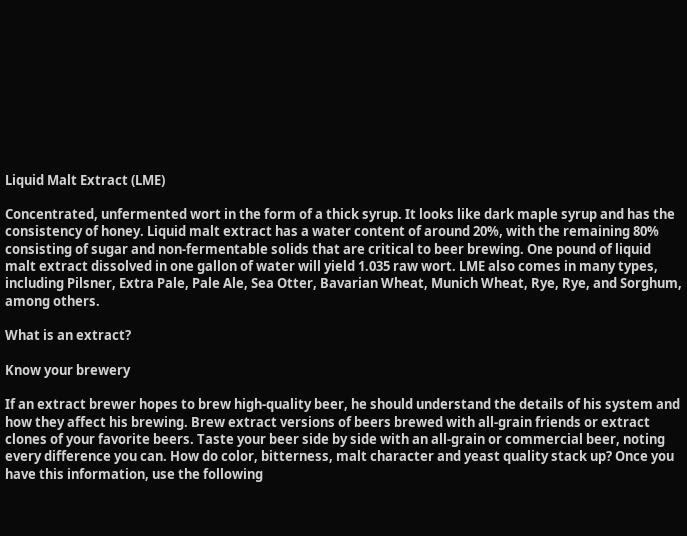Liquid Malt Extract (LME)

Concentrated, unfermented wort in the form of a thick syrup. It looks like dark maple syrup and has the consistency of honey. Liquid malt extract has a water content of around 20%, with the remaining 80% consisting of sugar and non-fermentable solids that are critical to beer brewing. One pound of liquid malt extract dissolved in one gallon of water will yield 1.035 raw wort. LME also comes in many types, including Pilsner, Extra Pale, Pale Ale, Sea Otter, Bavarian Wheat, Munich Wheat, Rye, Rye, and Sorghum, among others.

What is an extract?

Know your brewery

If an extract brewer hopes to brew high-quality beer, he should understand the details of his system and how they affect his brewing. Brew extract versions of beers brewed with all-grain friends or extract clones of your favorite beers. Taste your beer side by side with an all-grain or commercial beer, noting every difference you can. How do color, bitterness, malt character and yeast quality stack up? Once you have this information, use the following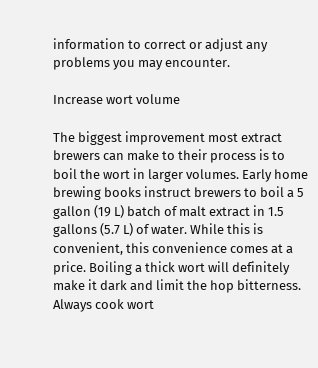information to correct or adjust any problems you may encounter.

Increase wort volume

The biggest improvement most extract brewers can make to their process is to boil the wort in larger volumes. Early home brewing books instruct brewers to boil a 5 gallon (19 L) batch of malt extract in 1.5 gallons (5.7 L) of water. While this is convenient, this convenience comes at a price. Boiling a thick wort will definitely make it dark and limit the hop bitterness. Always cook wort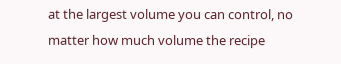at the largest volume you can control, no matter how much volume the recipe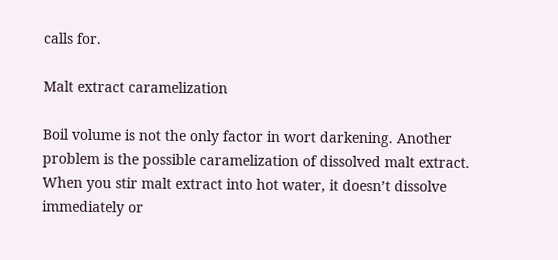calls for.

Malt extract caramelization

Boil volume is not the only factor in wort darkening. Another problem is the possible caramelization of dissolved malt extract. When you stir malt extract into hot water, it doesn’t dissolve immediately or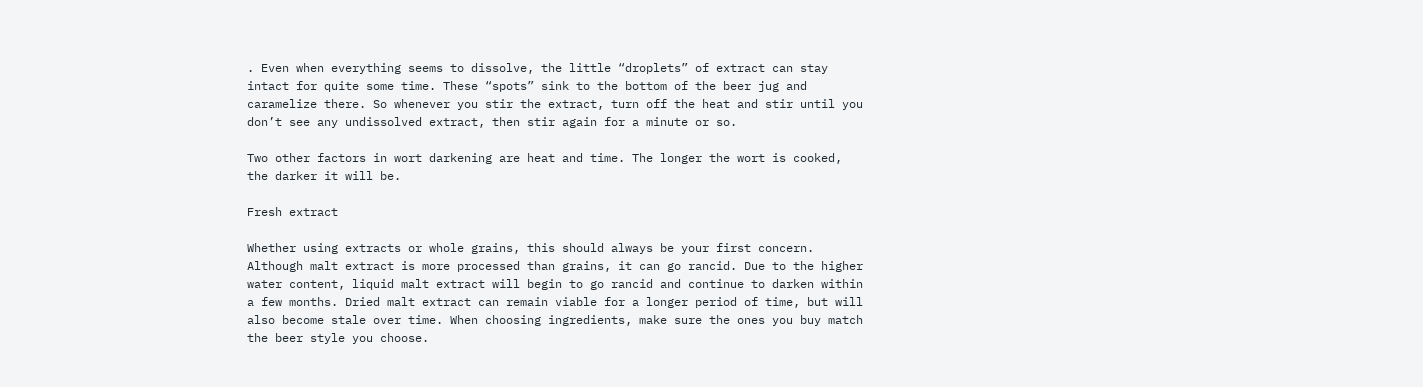. Even when everything seems to dissolve, the little “droplets” of extract can stay intact for quite some time. These “spots” sink to the bottom of the beer jug and caramelize there. So whenever you stir the extract, turn off the heat and stir until you don’t see any undissolved extract, then stir again for a minute or so.

Two other factors in wort darkening are heat and time. The longer the wort is cooked, the darker it will be.

Fresh extract

Whether using extracts or whole grains, this should always be your first concern. Although malt extract is more processed than grains, it can go rancid. Due to the higher water content, liquid malt extract will begin to go rancid and continue to darken within a few months. Dried malt extract can remain viable for a longer period of time, but will also become stale over time. When choosing ingredients, make sure the ones you buy match the beer style you choose.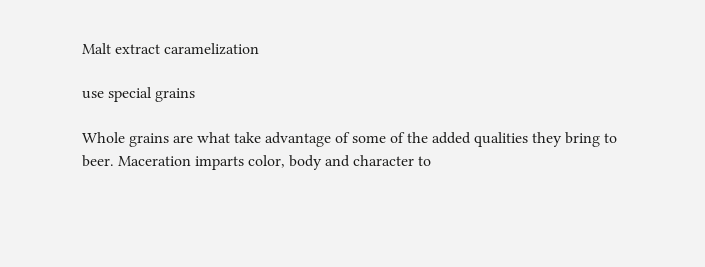Malt extract caramelization

use special grains

Whole grains are what take advantage of some of the added qualities they bring to beer. Maceration imparts color, body and character to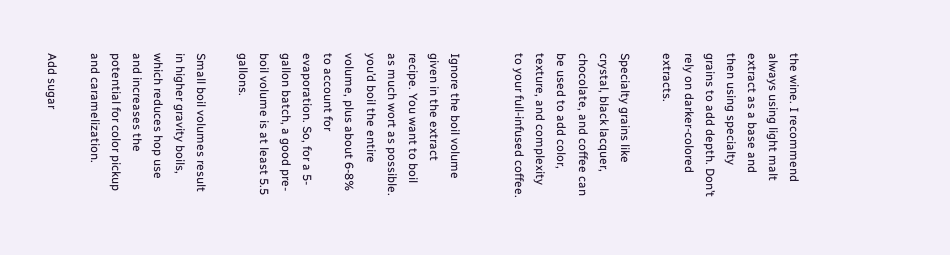the wine. I recommend always using light malt extract as a base and then using specialty grains to add depth. Don’t rely on darker-colored extracts.

Specialty grains like crystal, black lacquer, chocolate, and coffee can be used to add color, texture, and complexity to your full-infused coffee.


Ignore the boil volume given in the extract recipe. You want to boil as much wort as possible. you’d boil the entire volume, plus about 6-8% to account for evaporation. So, for a 5-gallon batch, a good pre-boil volume is at least 5.5 gallons.

Small boil volumes result in higher gravity boils, which reduces hop use and increases the potential for color pickup and caramelization.

Add sugar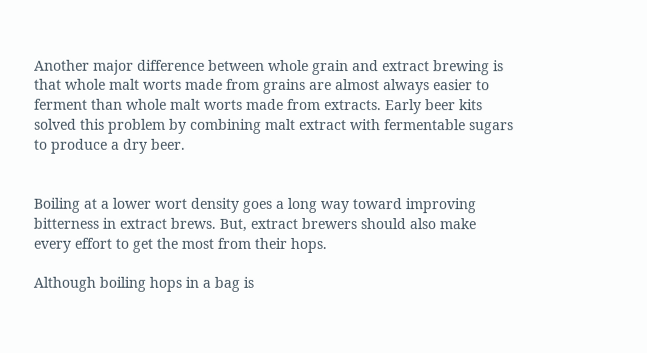Another major difference between whole grain and extract brewing is that whole malt worts made from grains are almost always easier to ferment than whole malt worts made from extracts. Early beer kits solved this problem by combining malt extract with fermentable sugars to produce a dry beer.


Boiling at a lower wort density goes a long way toward improving bitterness in extract brews. But, extract brewers should also make every effort to get the most from their hops.

Although boiling hops in a bag is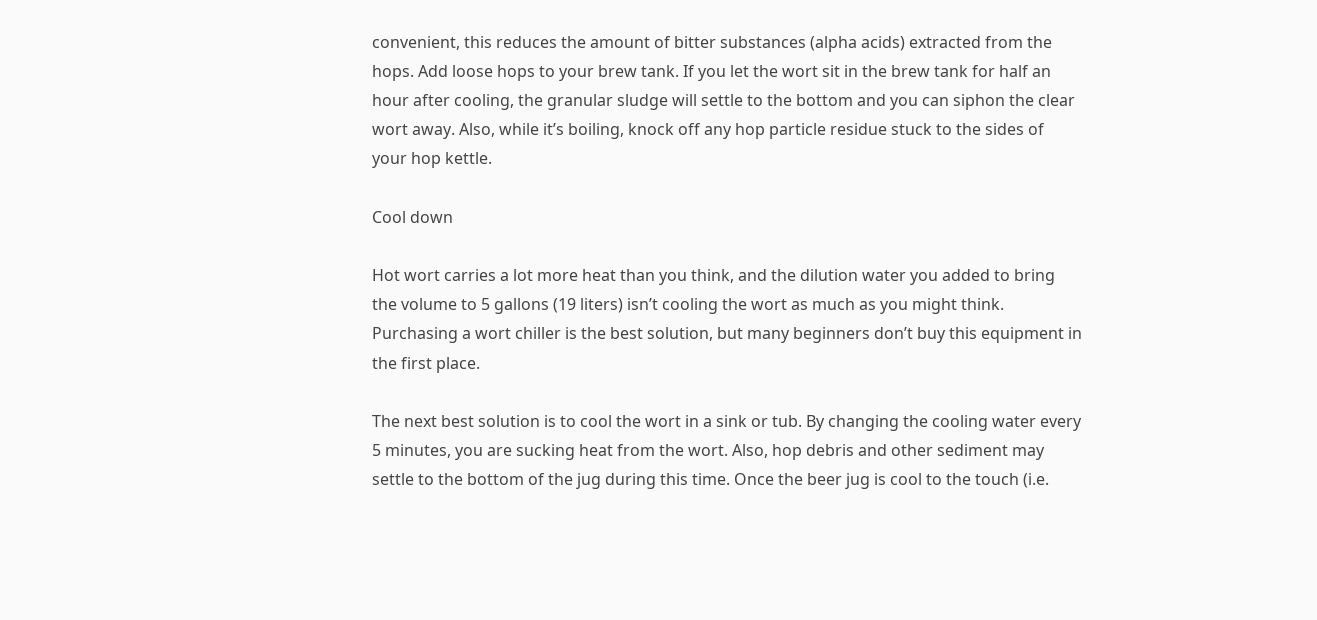convenient, this reduces the amount of bitter substances (alpha acids) extracted from the hops. Add loose hops to your brew tank. If you let the wort sit in the brew tank for half an hour after cooling, the granular sludge will settle to the bottom and you can siphon the clear wort away. Also, while it’s boiling, knock off any hop particle residue stuck to the sides of your hop kettle.

Cool down

Hot wort carries a lot more heat than you think, and the dilution water you added to bring the volume to 5 gallons (19 liters) isn’t cooling the wort as much as you might think. Purchasing a wort chiller is the best solution, but many beginners don’t buy this equipment in the first place.

The next best solution is to cool the wort in a sink or tub. By changing the cooling water every 5 minutes, you are sucking heat from the wort. Also, hop debris and other sediment may settle to the bottom of the jug during this time. Once the beer jug is cool to the touch (i.e.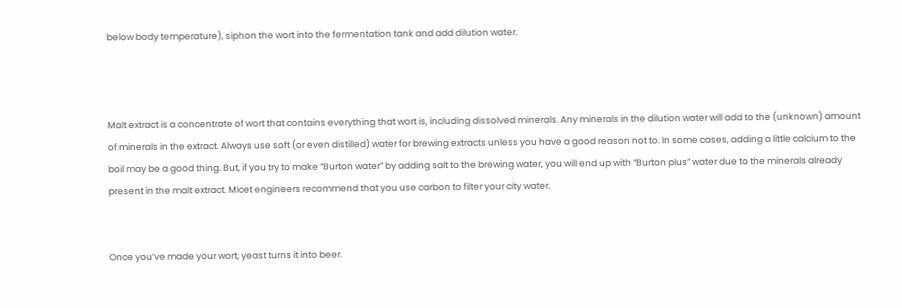below body temperature), siphon the wort into the fermentation tank and add dilution water.



Malt extract is a concentrate of wort that contains everything that wort is, including dissolved minerals. Any minerals in the dilution water will add to the (unknown) amount of minerals in the extract. Always use soft (or even distilled) water for brewing extracts unless you have a good reason not to. In some cases, adding a little calcium to the boil may be a good thing. But, if you try to make “Burton water” by adding salt to the brewing water, you will end up with “Burton plus” water due to the minerals already present in the malt extract. Micet engineers recommend that you use carbon to filter your city water.


Once you’ve made your wort, yeast turns it into beer.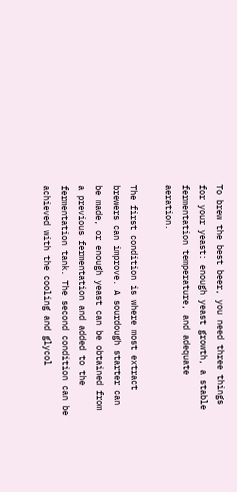To brew the best beer, you need three things for your yeast: enough yeast growth, a stable fermentation temperature, and adequate aeration.

The first condition is where most extract brewers can improve. A sourdough starter can be made, or enough yeast can be obtained from a previous fermentation and added to the fermentation tank. The second condition can be achieved with the cooling and glycol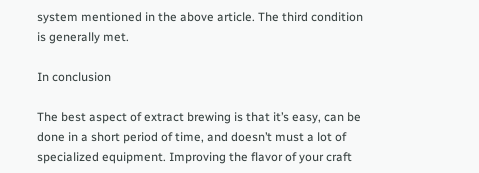system mentioned in the above article. The third condition is generally met.

In conclusion

The best aspect of extract brewing is that it’s easy, can be done in a short period of time, and doesn’t must a lot of specialized equipment. Improving the flavor of your craft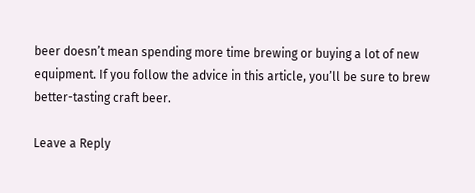beer doesn’t mean spending more time brewing or buying a lot of new equipment. If you follow the advice in this article, you’ll be sure to brew better-tasting craft beer.

Leave a Reply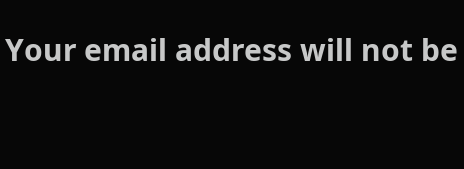Your email address will not be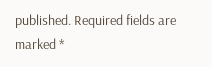published. Required fields are marked *